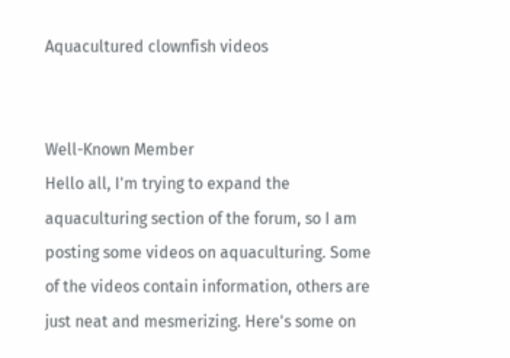Aquacultured clownfish videos


Well-Known Member
Hello all, I'm trying to expand the aquaculturing section of the forum, so I am posting some videos on aquaculturing. Some of the videos contain information, others are just neat and mesmerizing. Here's some on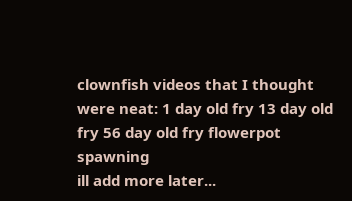clownfish videos that I thought were neat: 1 day old fry 13 day old fry 56 day old fry flowerpot spawning
ill add more later...